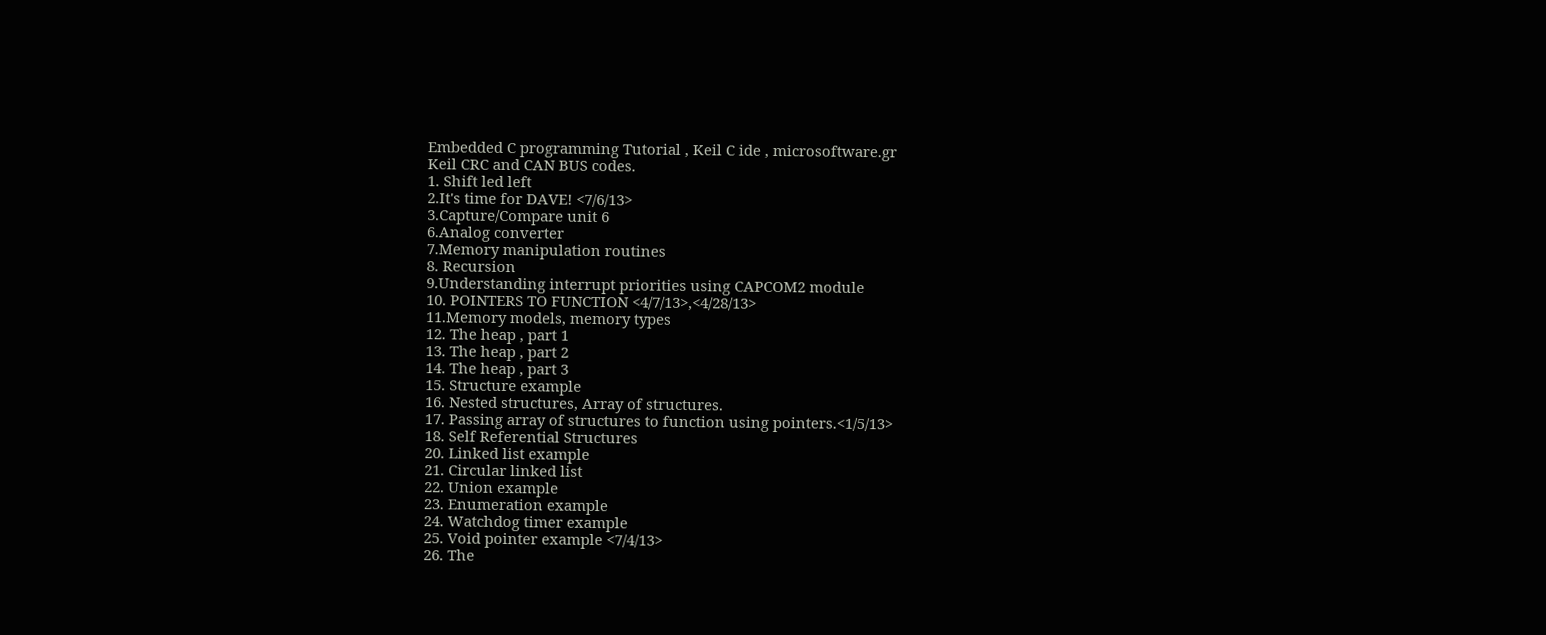Embedded C programming Tutorial , Keil C ide , microsoftware.gr
Keil CRC and CAN BUS codes.
1. Shift led left
2.It's time for DAVE! <7/6/13>
3.Capture/Compare unit 6
6.Analog converter
7.Memory manipulation routines
8. Recursion
9.Understanding interrupt priorities using CAPCOM2 module
10. POINTERS TO FUNCTION <4/7/13>,<4/28/13>
11.Memory models, memory types
12. The heap , part 1
13. The heap , part 2
14. The heap , part 3
15. Structure example
16. Nested structures, Array of structures.
17. Passing array of structures to function using pointers.<1/5/13>
18. Self Referential Structures
20. Linked list example
21. Circular linked list
22. Union example
23. Enumeration example
24. Watchdog timer example
25. Void pointer example <7/4/13>
26. The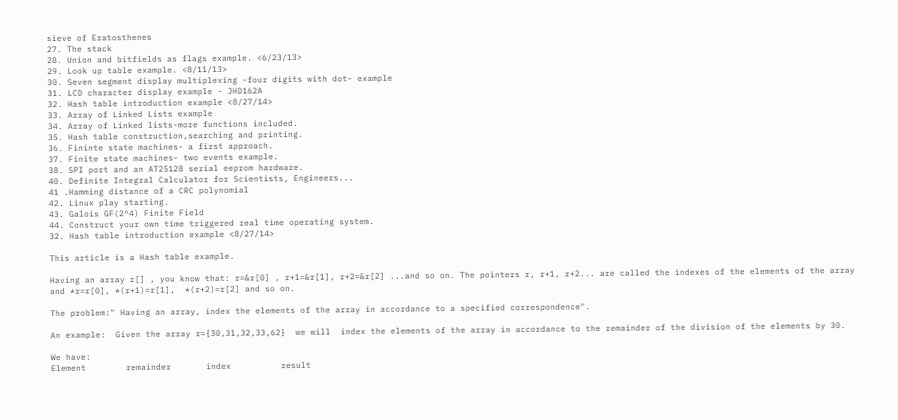sieve of Eratosthenes
27. The stack
28. Union and bitfields as flags example. <6/23/13>
29. Look up table example. <8/11/13>
30. Seven segment display multiplexing -four digits with dot- example
31. LCD character display example - JHD162A
32. Hash table introduction example <8/27/14>
33. Array of Linked Lists example
34. Array of Linked lists-more functions included.
35. Hash table construction,searching and printing.
36. Fininte state machines- a first approach.
37. Finite state machines- two events example.
38. SPI port and an AT25128 serial eeprom hardware.
40. Definite Integral Calculator for Scientists, Engineers...
41 .Hamming distance of a CRC polynomial
42. Linux play starting.
43. Galois GF(2^4) Finite Field
44. Construct your own time triggered real time operating system.
32. Hash table introduction example <8/27/14>

This article is a Hash table example.

Having an array r[] , you know that: r=&r[0] , r+1=&r[1], r+2=&r[2] ...and so on. The pointers r, r+1, r+2... are called the indexes of the elements of the array and *r=r[0], *(r+1)=r[1],  *(r+2)=r[2] and so on.

The problem:" Having an array, index the elements of the array in accordance to a specified correspondence".

An example:  Given the array r={30,31,32,33,62}  we will  index the elements of the array in accordance to the remainder of the division of the elements by 30.

We have:
Element        remainder       index          result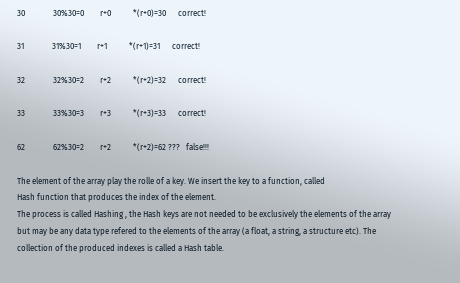30              30%30=0        r+0           *(r+0)=30      correct!

31              31%30=1        r+1           *(r+1)=31      correct!

32              32%30=2        r+2           *(r+2)=32      correct!

33              33%30=3        r+3           *(r+3)=33      correct!

62              62%30=2        r+2           *(r+2)=62 ???   false!!!

The element of the array play the rolle of a key. We insert the key to a function, called
Hash function that produces the index of the element.
The process is called Hashing , the Hash keys are not needed to be exclusively the elements of the array but may be any data type refered to the elements of the array (a float, a string, a structure etc). The collection of the produced indexes is called a Hash table.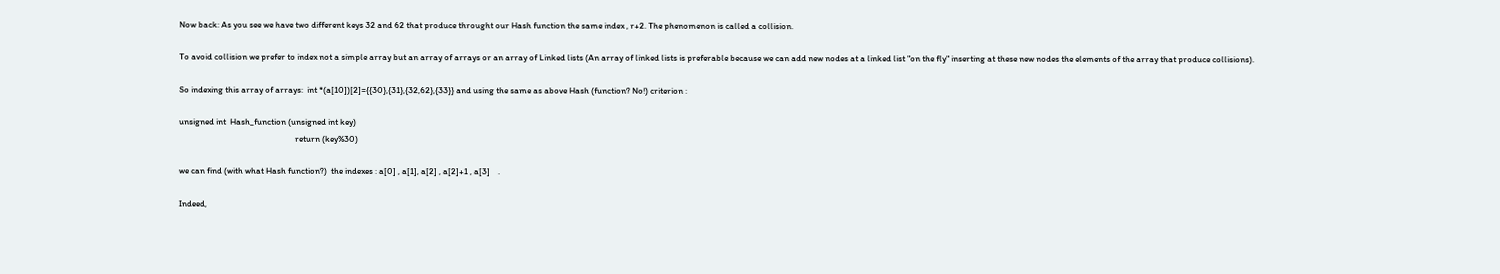Now back: As you see we have two different keys 32 and 62 that produce throught our Hash function the same index , r+2. The phenomenon is called a collision.

To avoid collision we prefer to index not a simple array but an array of arrays or an array of Linked lists (An array of linked lists is preferable because we can add new nodes at a linked list "on the fly" inserting at these new nodes the elements of the array that produce collisions).

So indexing this array of arrays:  int *(a[10])[2]={{30},{31},{32,62},{33}} and using the same as above Hash (function? No!) criterion :

unsigned int  Hash_function (unsigned int key)
                                                          return (key%30)

we can find (with what Hash function?)  the indexes : a[0] , a[1], a[2] , a[2]+1 , a[3]    .

Indeed,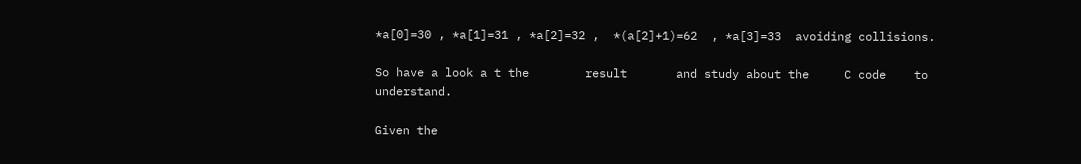*a[0]=30 , *a[1]=31 , *a[2]=32 ,  *(a[2]+1)=62  , *a[3]=33  avoiding collisions.

So have a look a t the        result       and study about the     C code    to understand.

Given the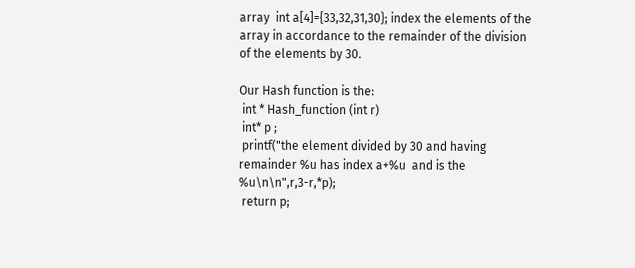array  int a[4]={33,32,31,30}; index the elements of the array in accordance to the remainder of the division of the elements by 30.

Our Hash function is the:
 int * Hash_function (int r)
 int* p ;
 printf("the element divided by 30 and having remainder %u has index a+%u  and is the %u\n\n",r,3-r,*p);
 return p;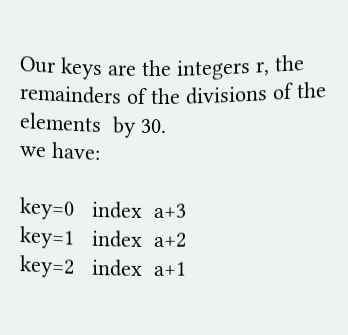Our keys are the integers r, the remainders of the divisions of the elements  by 30.
we have:

key=0   index  a+3
key=1   index  a+2
key=2   index  a+1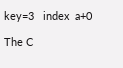key=3   index  a+0

The C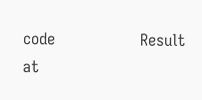code                 Result at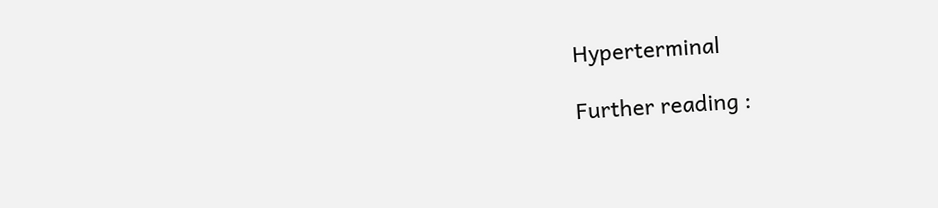Hyperterminal

Further reading :